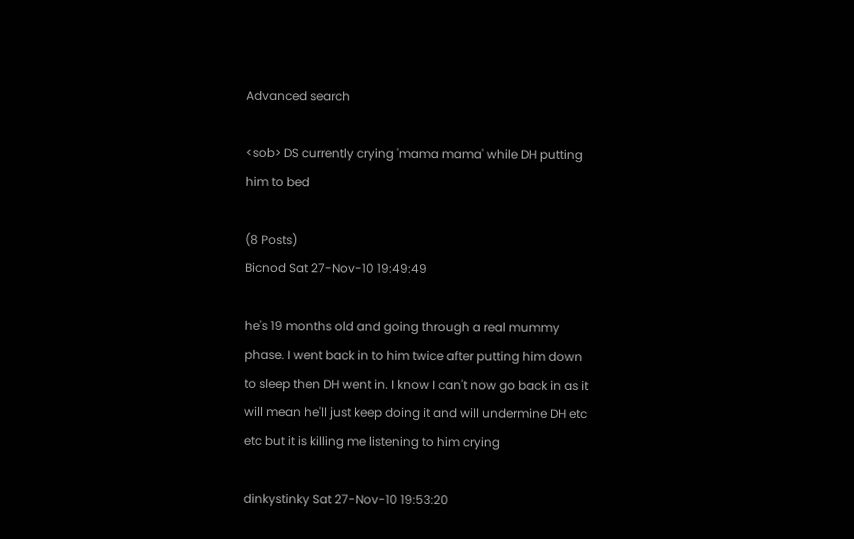Advanced search

<sob> DS currently crying 'mama mama' while DH putting him to bed

(8 Posts)
Bicnod Sat 27-Nov-10 19:49:49

he's 19 months old and going through a real mummy phase. I went back in to him twice after putting him down to sleep then DH went in. I know I can't now go back in as it will mean he'll just keep doing it and will undermine DH etc etc but it is killing me listening to him crying

dinkystinky Sat 27-Nov-10 19:53:20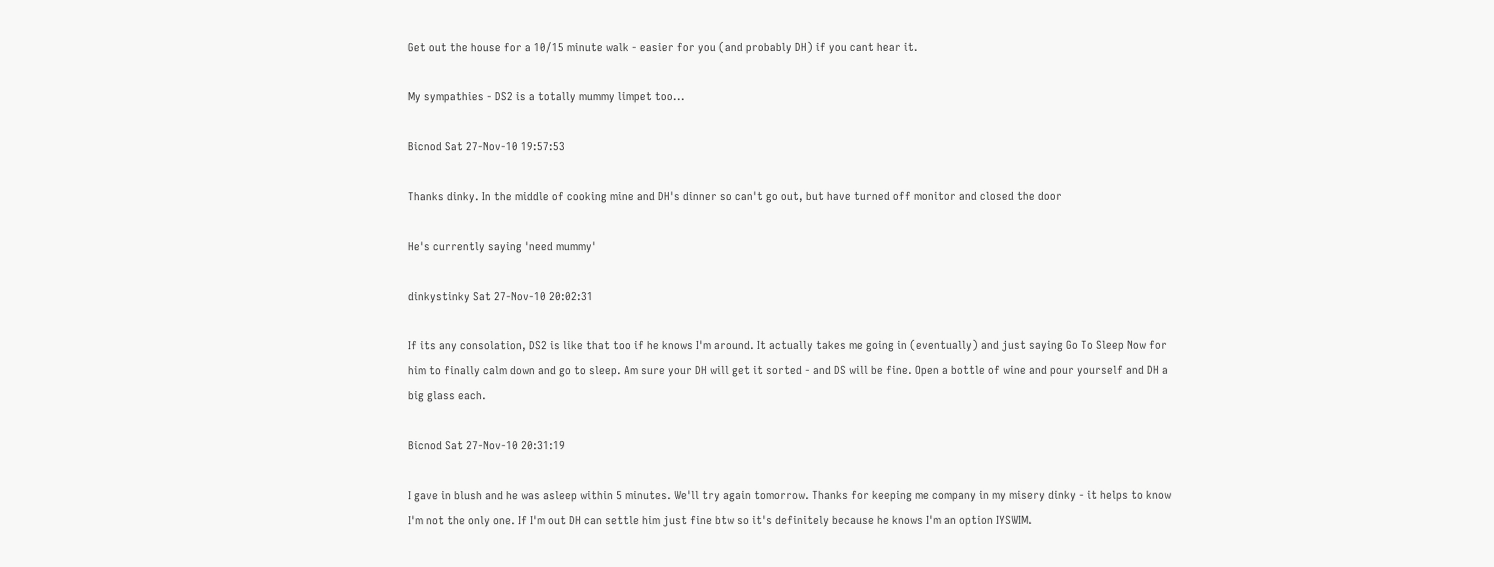Get out the house for a 10/15 minute walk - easier for you (and probably DH) if you cant hear it.

My sympathies - DS2 is a totally mummy limpet too...

Bicnod Sat 27-Nov-10 19:57:53

Thanks dinky. In the middle of cooking mine and DH's dinner so can't go out, but have turned off monitor and closed the door

He's currently saying 'need mummy'

dinkystinky Sat 27-Nov-10 20:02:31

If its any consolation, DS2 is like that too if he knows I'm around. It actually takes me going in (eventually) and just saying Go To Sleep Now for him to finally calm down and go to sleep. Am sure your DH will get it sorted - and DS will be fine. Open a bottle of wine and pour yourself and DH a big glass each.

Bicnod Sat 27-Nov-10 20:31:19

I gave in blush and he was asleep within 5 minutes. We'll try again tomorrow. Thanks for keeping me company in my misery dinky - it helps to know I'm not the only one. If I'm out DH can settle him just fine btw so it's definitely because he knows I'm an option IYSWIM.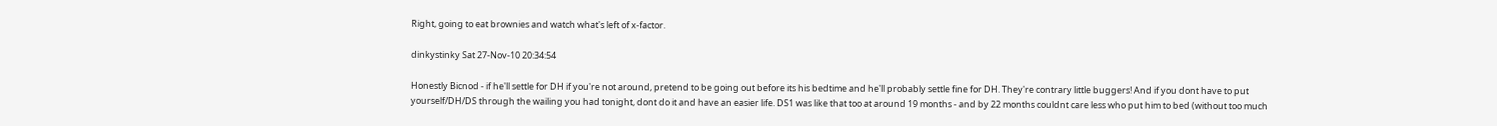Right, going to eat brownies and watch what's left of x-factor.

dinkystinky Sat 27-Nov-10 20:34:54

Honestly Bicnod - if he'll settle for DH if you're not around, pretend to be going out before its his bedtime and he'll probably settle fine for DH. They're contrary little buggers! And if you dont have to put yourself/DH/DS through the wailing you had tonight, dont do it and have an easier life. DS1 was like that too at around 19 months - and by 22 months couldnt care less who put him to bed (without too much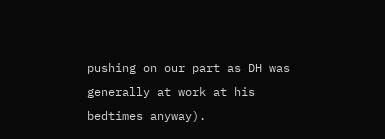pushing on our part as DH was generally at work at his bedtimes anyway).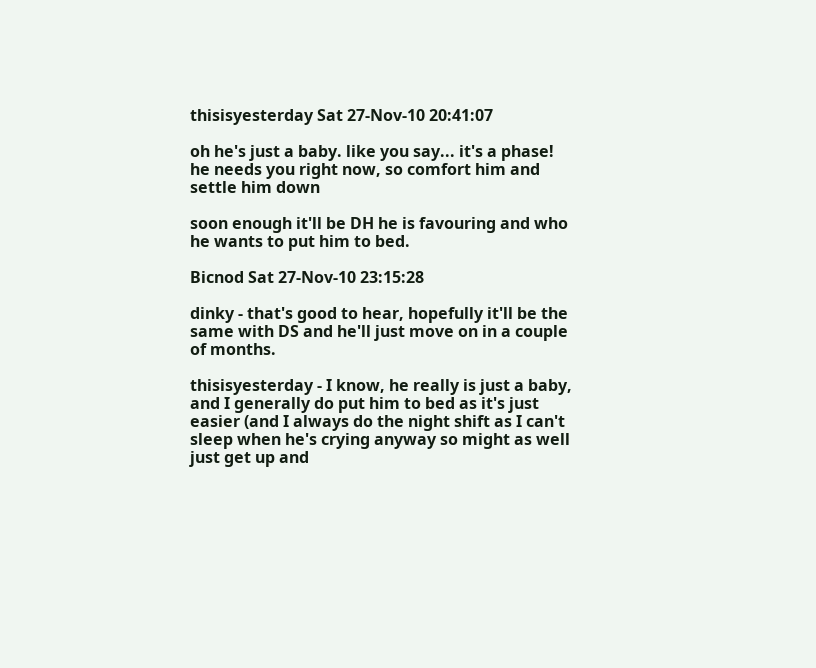thisisyesterday Sat 27-Nov-10 20:41:07

oh he's just a baby. like you say... it's a phase! he needs you right now, so comfort him and settle him down

soon enough it'll be DH he is favouring and who he wants to put him to bed.

Bicnod Sat 27-Nov-10 23:15:28

dinky - that's good to hear, hopefully it'll be the same with DS and he'll just move on in a couple of months.

thisisyesterday - I know, he really is just a baby, and I generally do put him to bed as it's just easier (and I always do the night shift as I can't sleep when he's crying anyway so might as well just get up and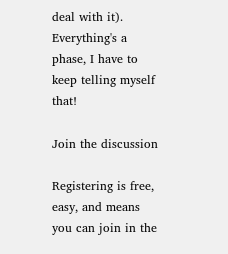deal with it). Everything's a phase, I have to keep telling myself that!

Join the discussion

Registering is free, easy, and means you can join in the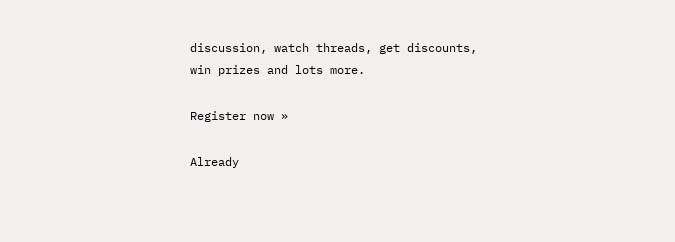discussion, watch threads, get discounts, win prizes and lots more.

Register now »

Already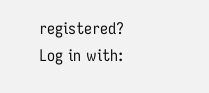registered? Log in with: